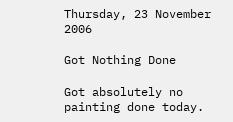Thursday, 23 November 2006

Got Nothing Done

Got absolutely no painting done today.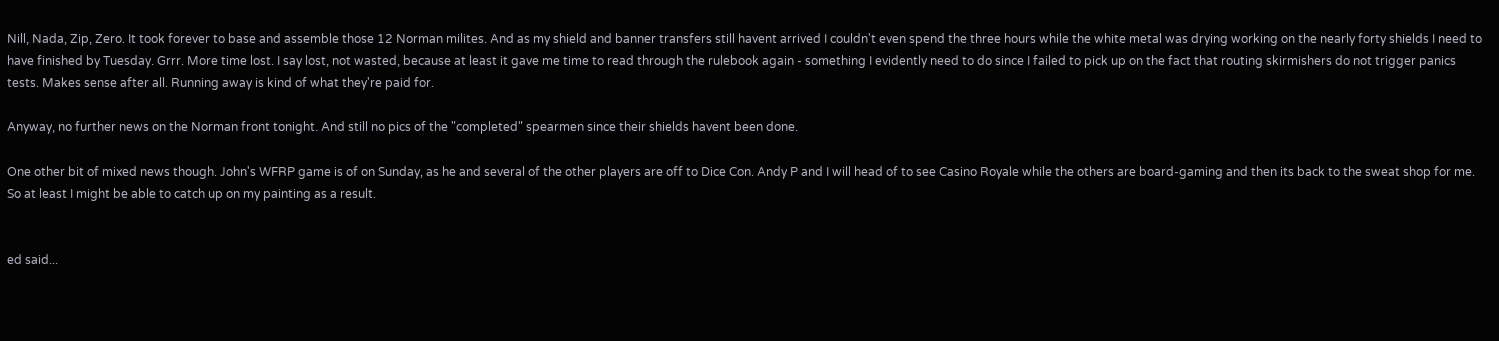Nill, Nada, Zip, Zero. It took forever to base and assemble those 12 Norman milites. And as my shield and banner transfers still havent arrived I couldn't even spend the three hours while the white metal was drying working on the nearly forty shields I need to have finished by Tuesday. Grrr. More time lost. I say lost, not wasted, because at least it gave me time to read through the rulebook again - something I evidently need to do since I failed to pick up on the fact that routing skirmishers do not trigger panics tests. Makes sense after all. Running away is kind of what they're paid for.

Anyway, no further news on the Norman front tonight. And still no pics of the "completed" spearmen since their shields havent been done.

One other bit of mixed news though. John's WFRP game is of on Sunday, as he and several of the other players are off to Dice Con. Andy P and I will head of to see Casino Royale while the others are board-gaming and then its back to the sweat shop for me. So at least I might be able to catch up on my painting as a result.


ed said...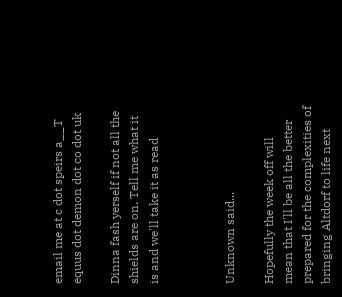email me at c dot speirs a__T equus dot demon dot co dot uk

Dinna fash yerself if not all the shields are on. Tell me what it is and we'll take it as read



Unknown said...

Hopefully the week off will mean that I'll be all the better prepared for the complexities of bringing Altdorf to life next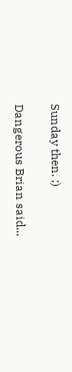Sunday then. ;)

Dangerous Brian said...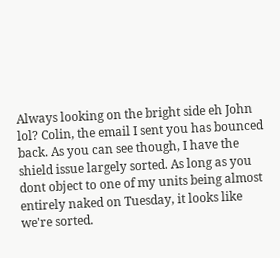Always looking on the bright side eh John lol? Colin, the email I sent you has bounced back. As you can see though, I have the shield issue largely sorted. As long as you dont object to one of my units being almost entirely naked on Tuesday, it looks like we're sorted.